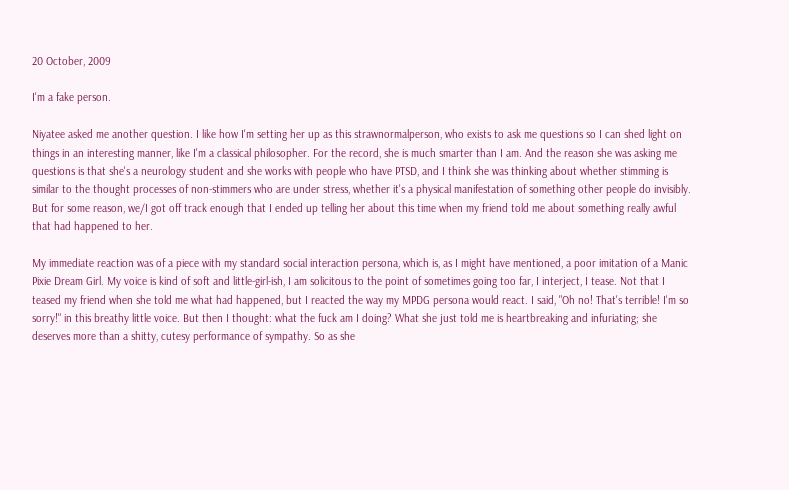20 October, 2009

I'm a fake person.

Niyatee asked me another question. I like how I'm setting her up as this strawnormalperson, who exists to ask me questions so I can shed light on things in an interesting manner, like I'm a classical philosopher. For the record, she is much smarter than I am. And the reason she was asking me questions is that she's a neurology student and she works with people who have PTSD, and I think she was thinking about whether stimming is similar to the thought processes of non-stimmers who are under stress, whether it's a physical manifestation of something other people do invisibly. But for some reason, we/I got off track enough that I ended up telling her about this time when my friend told me about something really awful that had happened to her.

My immediate reaction was of a piece with my standard social interaction persona, which is, as I might have mentioned, a poor imitation of a Manic Pixie Dream Girl. My voice is kind of soft and little-girl-ish, I am solicitous to the point of sometimes going too far, I interject, I tease. Not that I teased my friend when she told me what had happened, but I reacted the way my MPDG persona would react. I said, "Oh no! That's terrible! I'm so sorry!" in this breathy little voice. But then I thought: what the fuck am I doing? What she just told me is heartbreaking and infuriating; she deserves more than a shitty, cutesy performance of sympathy. So as she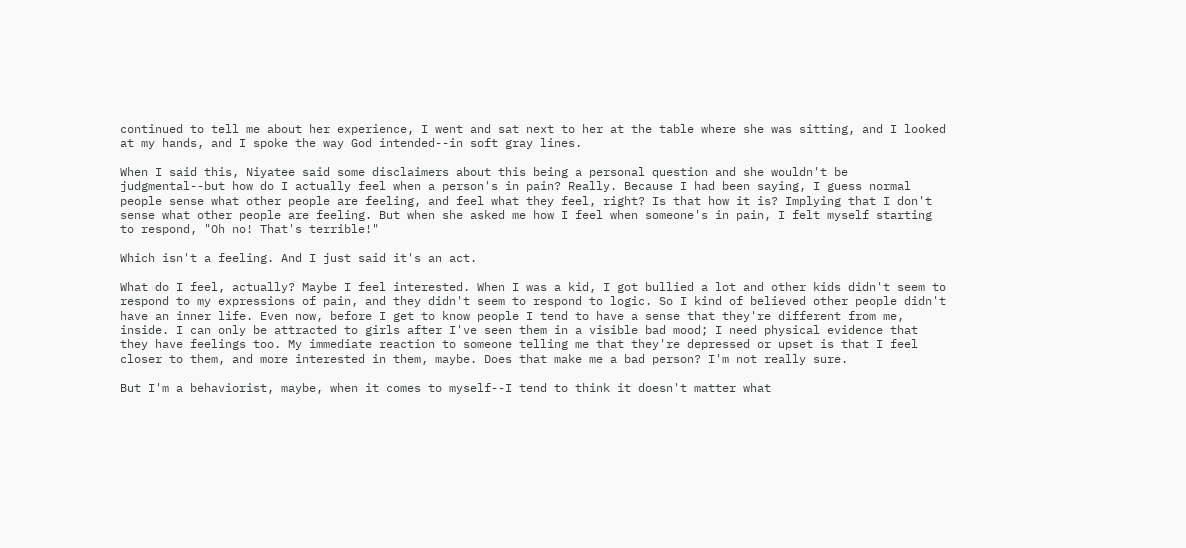continued to tell me about her experience, I went and sat next to her at the table where she was sitting, and I looked at my hands, and I spoke the way God intended--in soft gray lines.

When I said this, Niyatee said some disclaimers about this being a personal question and she wouldn't be judgmental--but how do I actually feel when a person's in pain? Really. Because I had been saying, I guess normal people sense what other people are feeling, and feel what they feel, right? Is that how it is? Implying that I don't sense what other people are feeling. But when she asked me how I feel when someone's in pain, I felt myself starting to respond, "Oh no! That's terrible!"

Which isn't a feeling. And I just said it's an act.

What do I feel, actually? Maybe I feel interested. When I was a kid, I got bullied a lot and other kids didn't seem to respond to my expressions of pain, and they didn't seem to respond to logic. So I kind of believed other people didn't have an inner life. Even now, before I get to know people I tend to have a sense that they're different from me, inside. I can only be attracted to girls after I've seen them in a visible bad mood; I need physical evidence that they have feelings too. My immediate reaction to someone telling me that they're depressed or upset is that I feel closer to them, and more interested in them, maybe. Does that make me a bad person? I'm not really sure.

But I'm a behaviorist, maybe, when it comes to myself--I tend to think it doesn't matter what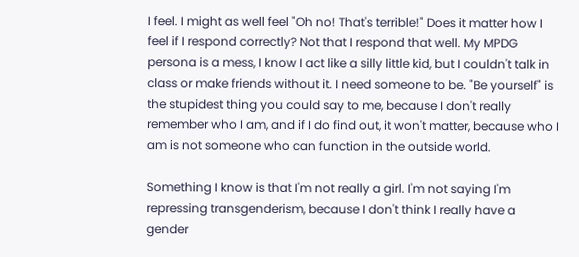I feel. I might as well feel "Oh no! That's terrible!" Does it matter how I feel if I respond correctly? Not that I respond that well. My MPDG persona is a mess, I know I act like a silly little kid, but I couldn't talk in class or make friends without it. I need someone to be. "Be yourself" is the stupidest thing you could say to me, because I don't really remember who I am, and if I do find out, it won't matter, because who I am is not someone who can function in the outside world.

Something I know is that I'm not really a girl. I'm not saying I'm repressing transgenderism, because I don't think I really have a gender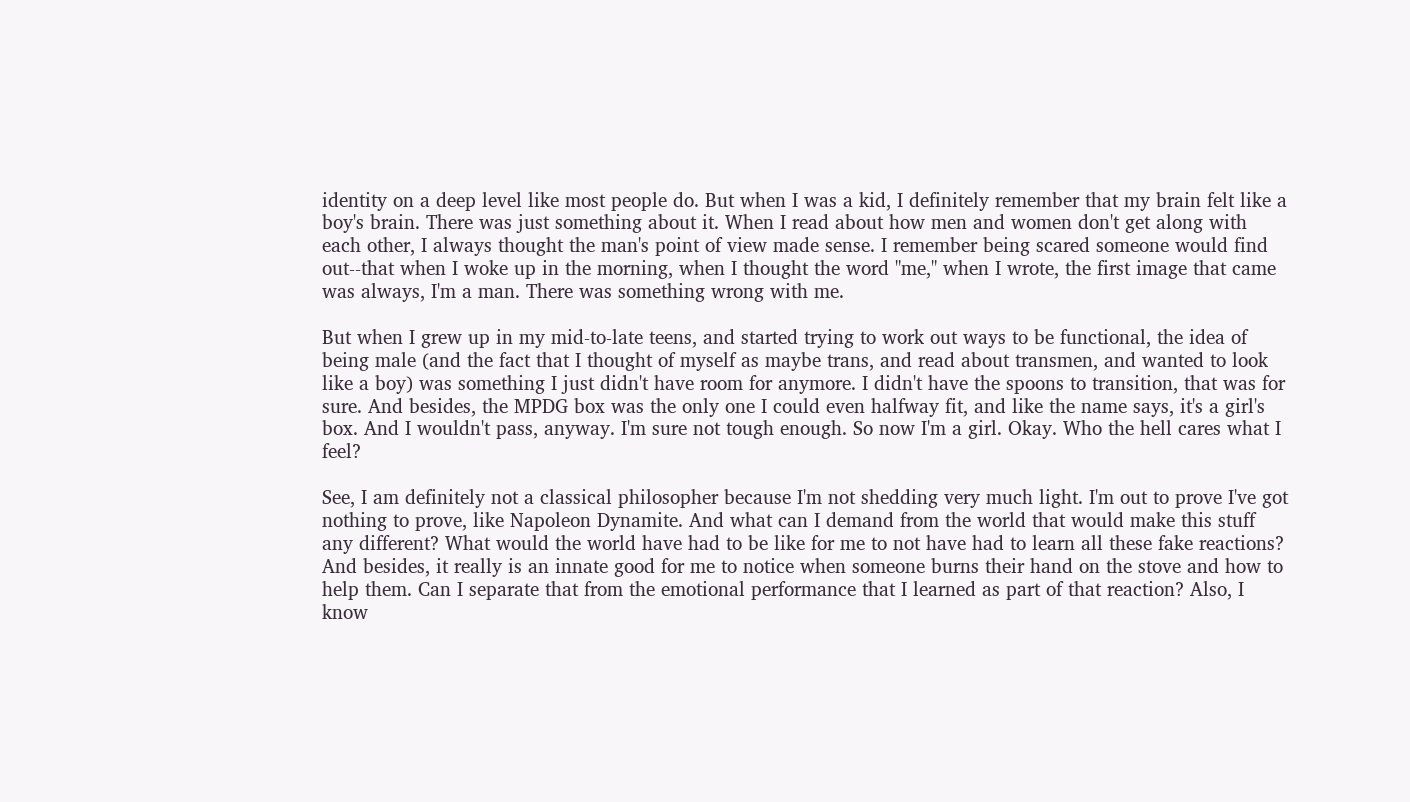identity on a deep level like most people do. But when I was a kid, I definitely remember that my brain felt like a boy's brain. There was just something about it. When I read about how men and women don't get along with each other, I always thought the man's point of view made sense. I remember being scared someone would find out--that when I woke up in the morning, when I thought the word "me," when I wrote, the first image that came was always, I'm a man. There was something wrong with me.

But when I grew up in my mid-to-late teens, and started trying to work out ways to be functional, the idea of being male (and the fact that I thought of myself as maybe trans, and read about transmen, and wanted to look like a boy) was something I just didn't have room for anymore. I didn't have the spoons to transition, that was for sure. And besides, the MPDG box was the only one I could even halfway fit, and like the name says, it's a girl's box. And I wouldn't pass, anyway. I'm sure not tough enough. So now I'm a girl. Okay. Who the hell cares what I feel?

See, I am definitely not a classical philosopher because I'm not shedding very much light. I'm out to prove I've got nothing to prove, like Napoleon Dynamite. And what can I demand from the world that would make this stuff any different? What would the world have had to be like for me to not have had to learn all these fake reactions? And besides, it really is an innate good for me to notice when someone burns their hand on the stove and how to help them. Can I separate that from the emotional performance that I learned as part of that reaction? Also, I know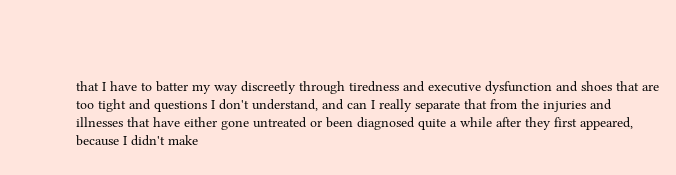that I have to batter my way discreetly through tiredness and executive dysfunction and shoes that are too tight and questions I don't understand, and can I really separate that from the injuries and illnesses that have either gone untreated or been diagnosed quite a while after they first appeared, because I didn't make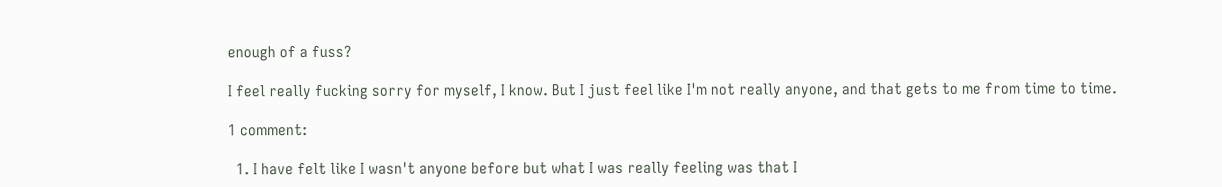enough of a fuss?

I feel really fucking sorry for myself, I know. But I just feel like I'm not really anyone, and that gets to me from time to time.

1 comment:

  1. I have felt like I wasn't anyone before but what I was really feeling was that I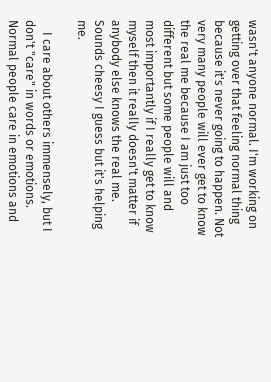wasn't anyone normal. I'm working on getting over that feeling normal thing because it's never going to happen. Not very many people will ever get to know the real me because I am just too different but some people will and most importantly if I really get to know myself then it really doesn't matter if anybody else knows the real me. Sounds cheesy I guess but it's helping me.

    I care about others immensely, but I don't "care" in words or emotions. Normal people care in emotions and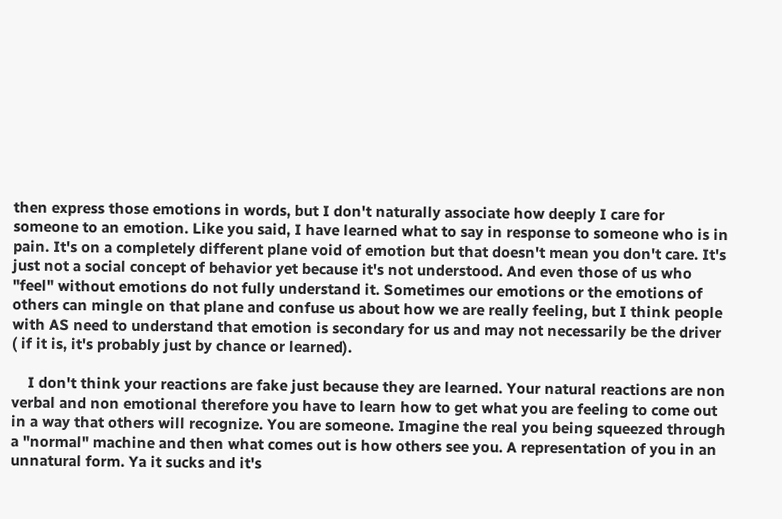then express those emotions in words, but I don't naturally associate how deeply I care for someone to an emotion. Like you said, I have learned what to say in response to someone who is in pain. It's on a completely different plane void of emotion but that doesn't mean you don't care. It's just not a social concept of behavior yet because it's not understood. And even those of us who "feel" without emotions do not fully understand it. Sometimes our emotions or the emotions of others can mingle on that plane and confuse us about how we are really feeling, but I think people with AS need to understand that emotion is secondary for us and may not necessarily be the driver ( if it is, it's probably just by chance or learned).

    I don't think your reactions are fake just because they are learned. Your natural reactions are non verbal and non emotional therefore you have to learn how to get what you are feeling to come out in a way that others will recognize. You are someone. Imagine the real you being squeezed through a "normal" machine and then what comes out is how others see you. A representation of you in an unnatural form. Ya it sucks and it's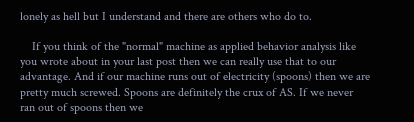lonely as hell but I understand and there are others who do to.

    If you think of the "normal" machine as applied behavior analysis like you wrote about in your last post then we can really use that to our advantage. And if our machine runs out of electricity (spoons) then we are pretty much screwed. Spoons are definitely the crux of AS. If we never ran out of spoons then we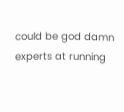could be god damn experts at running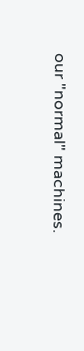our "normal" machines.